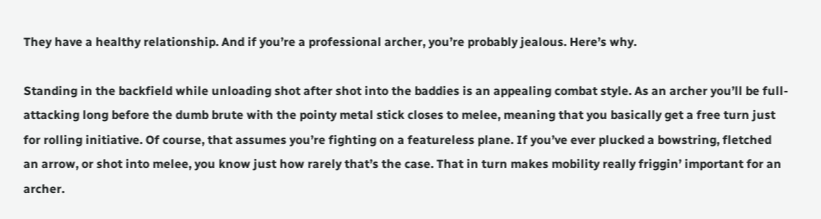They have a healthy relationship. And if you’re a professional archer, you’re probably jealous. Here’s why.

Standing in the backfield while unloading shot after shot into the baddies is an appealing combat style. As an archer you’ll be full-attacking long before the dumb brute with the pointy metal stick closes to melee, meaning that you basically get a free turn just for rolling initiative. Of course, that assumes you’re fighting on a featureless plane. If you’ve ever plucked a bowstring, fletched an arrow, or shot into melee, you know just how rarely that’s the case. That in turn makes mobility really friggin’ important for an archer.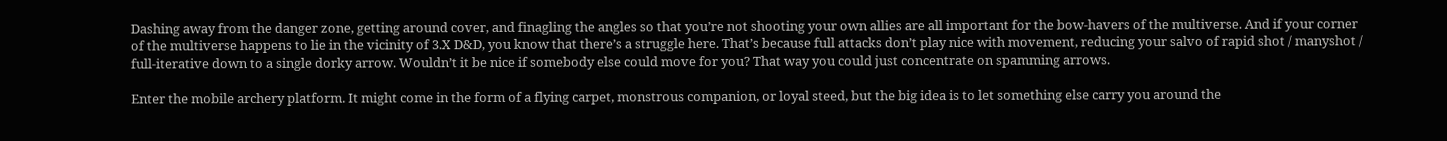Dashing away from the danger zone, getting around cover, and finagling the angles so that you’re not shooting your own allies are all important for the bow-havers of the multiverse. And if your corner of the multiverse happens to lie in the vicinity of 3.X D&D, you know that there’s a struggle here. That’s because full attacks don’t play nice with movement, reducing your salvo of rapid shot / manyshot / full-iterative down to a single dorky arrow. Wouldn’t it be nice if somebody else could move for you? That way you could just concentrate on spamming arrows.

Enter the mobile archery platform. It might come in the form of a flying carpet, monstrous companion, or loyal steed, but the big idea is to let something else carry you around the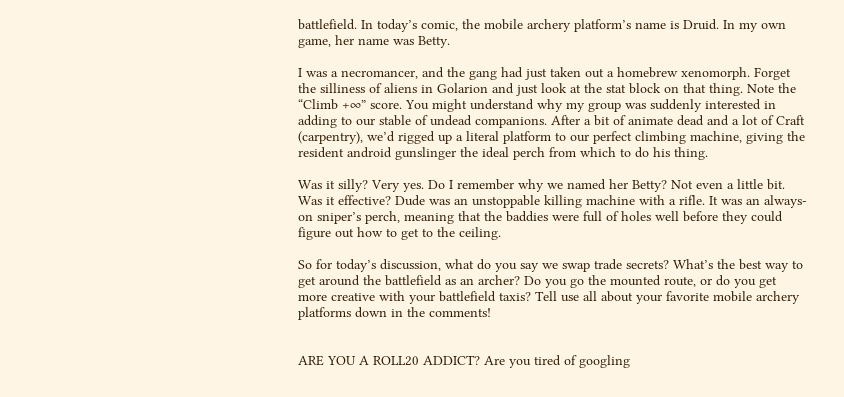battlefield. In today’s comic, the mobile archery platform’s name is Druid. In my own game, her name was Betty.

I was a necromancer, and the gang had just taken out a homebrew xenomorph. Forget the silliness of aliens in Golarion and just look at the stat block on that thing. Note the “Climb +∞” score. You might understand why my group was suddenly interested in adding to our stable of undead companions. After a bit of animate dead and a lot of Craft (carpentry), we’d rigged up a literal platform to our perfect climbing machine, giving the resident android gunslinger the ideal perch from which to do his thing.

Was it silly? Very yes. Do I remember why we named her Betty? Not even a little bit. Was it effective? Dude was an unstoppable killing machine with a rifle. It was an always-on sniper’s perch, meaning that the baddies were full of holes well before they could figure out how to get to the ceiling.

So for today’s discussion, what do you say we swap trade secrets? What’s the best way to get around the battlefield as an archer? Do you go the mounted route, or do you get more creative with your battlefield taxis? Tell use all about your favorite mobile archery platforms down in the comments!


ARE YOU A ROLL20 ADDICT? Are you tired of googling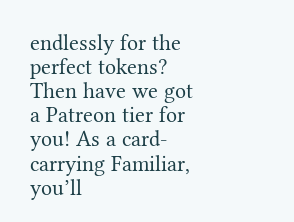endlessly for the perfect tokens? Then have we got a Patreon tier for you! As a card-carrying Familiar, you’ll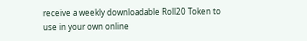receive a weekly downloadable Roll20 Token to use in your own online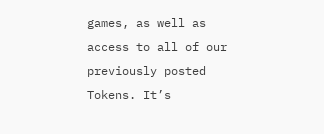games, as well as access to all of our previously posted Tokens. It’s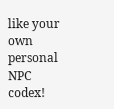like your own personal NPC codex!